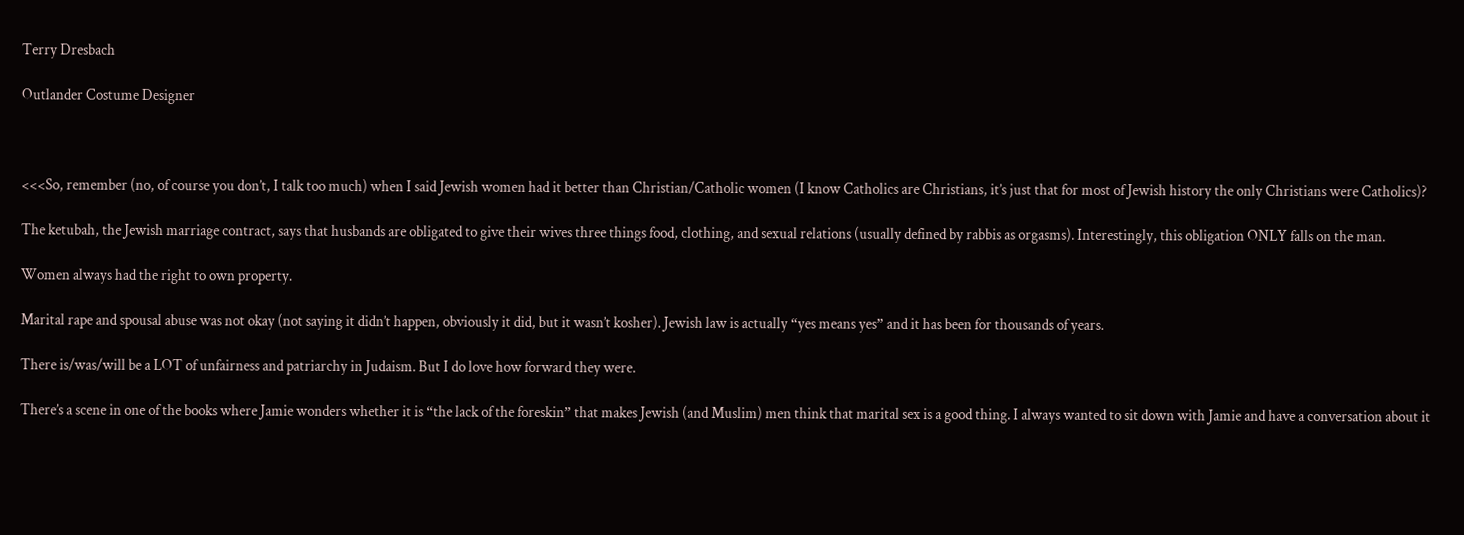Terry Dresbach

Outlander Costume Designer



<<<So, remember (no, of course you don’t, I talk too much) when I said Jewish women had it better than Christian/Catholic women (I know Catholics are Christians, it’s just that for most of Jewish history the only Christians were Catholics)?

The ketubah, the Jewish marriage contract, says that husbands are obligated to give their wives three things food, clothing, and sexual relations (usually defined by rabbis as orgasms). Interestingly, this obligation ONLY falls on the man.

Women always had the right to own property.

Marital rape and spousal abuse was not okay (not saying it didn’t happen, obviously it did, but it wasn’t kosher). Jewish law is actually “yes means yes” and it has been for thousands of years.

There is/was/will be a LOT of unfairness and patriarchy in Judaism. But I do love how forward they were.

There’s a scene in one of the books where Jamie wonders whether it is “the lack of the foreskin” that makes Jewish (and Muslim) men think that marital sex is a good thing. I always wanted to sit down with Jamie and have a conversation about it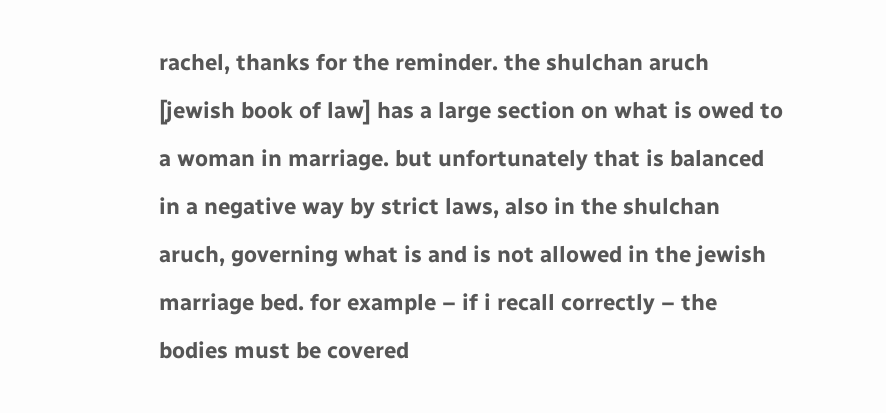rachel, thanks for the reminder. the shulchan aruch [jewish book of law] has a large section on what is owed to a woman in marriage. but unfortunately that is balanced in a negative way by strict laws, also in the shulchan aruch, governing what is and is not allowed in the jewish marriage bed. for example – if i recall correctly – the bodies must be covered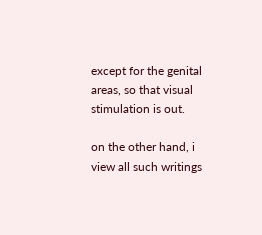except for the genital areas, so that visual stimulation is out.

on the other hand, i view all such writings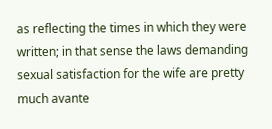as reflecting the times in which they were written; in that sense the laws demanding sexual satisfaction for the wife are pretty much avante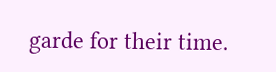garde for their time.